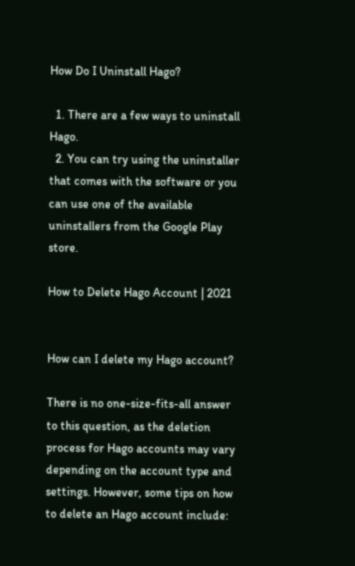How Do I Uninstall Hago?

  1. There are a few ways to uninstall Hago.
  2. You can try using the uninstaller that comes with the software or you can use one of the available uninstallers from the Google Play store.

How to Delete Hago Account | 2021


How can I delete my Hago account?

There is no one-size-fits-all answer to this question, as the deletion process for Hago accounts may vary depending on the account type and settings. However, some tips on how to delete an Hago account include: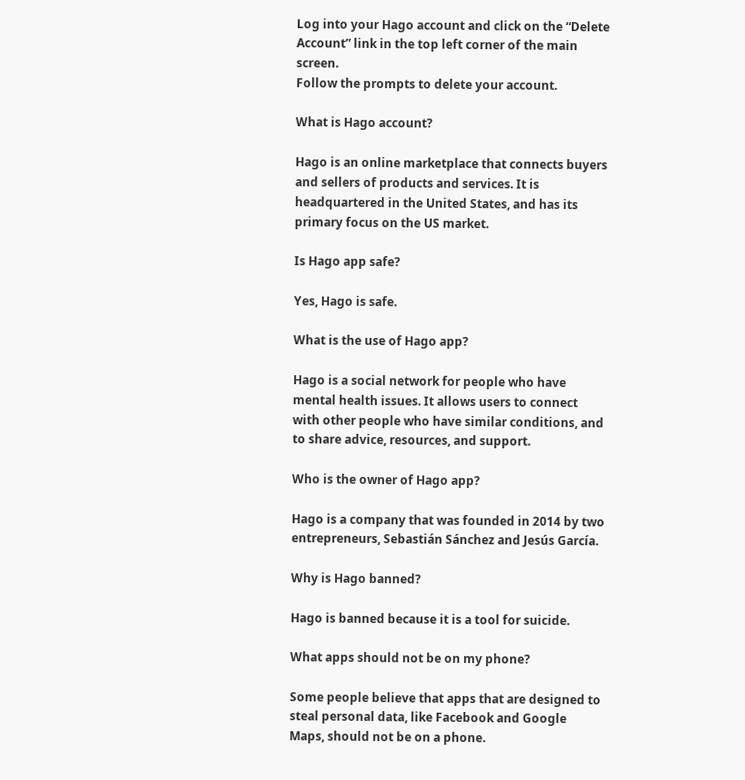Log into your Hago account and click on the “Delete Account” link in the top left corner of the main screen.
Follow the prompts to delete your account.

What is Hago account?

Hago is an online marketplace that connects buyers and sellers of products and services. It is headquartered in the United States, and has its primary focus on the US market.

Is Hago app safe?

Yes, Hago is safe.

What is the use of Hago app?

Hago is a social network for people who have mental health issues. It allows users to connect with other people who have similar conditions, and to share advice, resources, and support.

Who is the owner of Hago app?

Hago is a company that was founded in 2014 by two entrepreneurs, Sebastián Sánchez and Jesús García.

Why is Hago banned?

Hago is banned because it is a tool for suicide.

What apps should not be on my phone?

Some people believe that apps that are designed to steal personal data, like Facebook and Google Maps, should not be on a phone.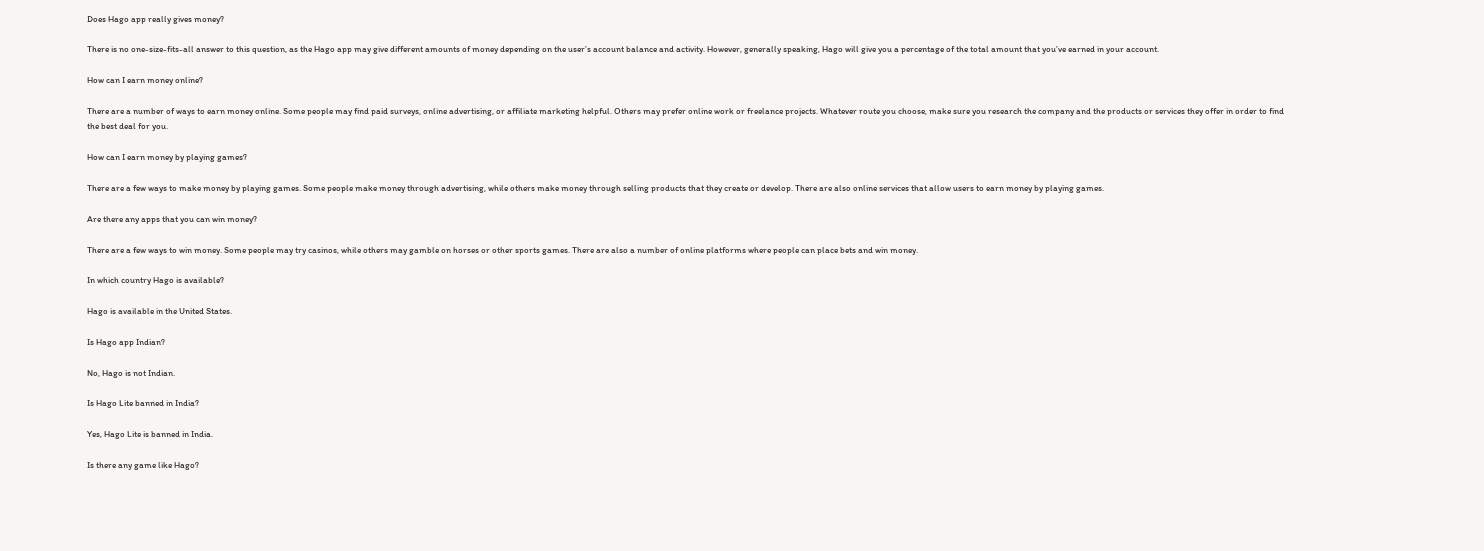Does Hago app really gives money?

There is no one-size-fits-all answer to this question, as the Hago app may give different amounts of money depending on the user’s account balance and activity. However, generally speaking, Hago will give you a percentage of the total amount that you’ve earned in your account.

How can I earn money online?

There are a number of ways to earn money online. Some people may find paid surveys, online advertising, or affiliate marketing helpful. Others may prefer online work or freelance projects. Whatever route you choose, make sure you research the company and the products or services they offer in order to find the best deal for you.

How can I earn money by playing games?

There are a few ways to make money by playing games. Some people make money through advertising, while others make money through selling products that they create or develop. There are also online services that allow users to earn money by playing games.

Are there any apps that you can win money?

There are a few ways to win money. Some people may try casinos, while others may gamble on horses or other sports games. There are also a number of online platforms where people can place bets and win money.

In which country Hago is available?

Hago is available in the United States.

Is Hago app Indian?

No, Hago is not Indian.

Is Hago Lite banned in India?

Yes, Hago Lite is banned in India.

Is there any game like Hago?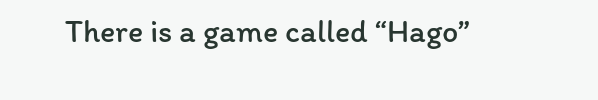There is a game called “Hago”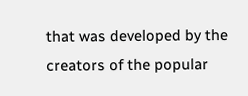that was developed by the creators of the popular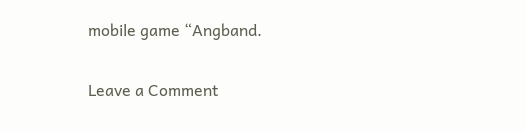mobile game “Angband.

Leave a Comment